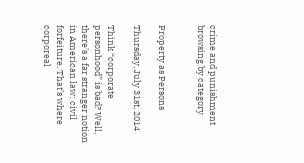crime and punishment browsing by category


Property as Persons

Thursday, July 31st, 2014

Think “corporate personhood” is bad? Well, there’s a far stranger notion in American law: civil forfeiture. That’s where corporeal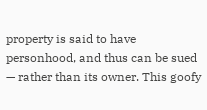property is said to have personhood, and thus can be sued — rather than its owner. This goofy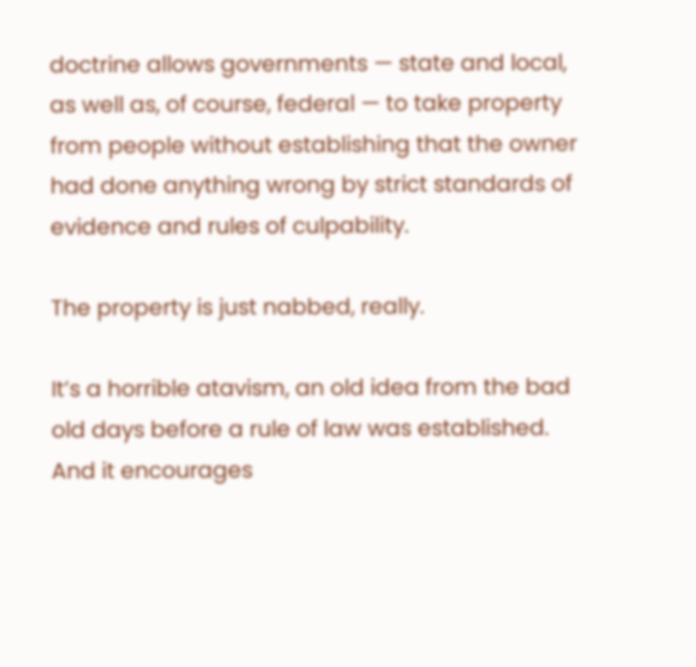doctrine allows governments — state and local, as well as, of course, federal — to take property from people without establishing that the owner had done anything wrong by strict standards of evidence and rules of culpability.

The property is just nabbed, really.

It’s a horrible atavism, an old idea from the bad old days before a rule of law was established. And it encourages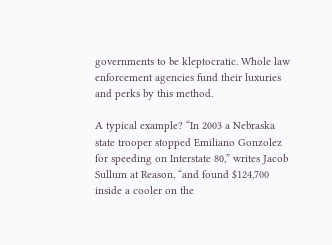governments to be kleptocratic. Whole law enforcement agencies fund their luxuries and perks by this method.

A typical example? “In 2003 a Nebraska state trooper stopped Emiliano Gonzolez for speeding on Interstate 80,” writes Jacob Sullum at Reason, “and found $124,700 inside a cooler on the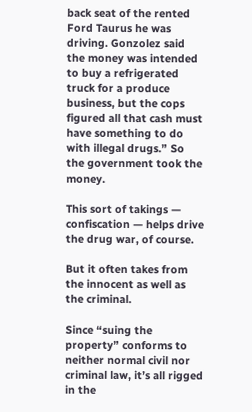back seat of the rented Ford Taurus he was driving. Gonzolez said the money was intended to buy a refrigerated truck for a produce business, but the cops figured all that cash must have something to do with illegal drugs.” So the government took the money.

This sort of takings — confiscation — helps drive the drug war, of course.

But it often takes from the innocent as well as the criminal.

Since “suing the property” conforms to neither normal civil nor criminal law, it’s all rigged in the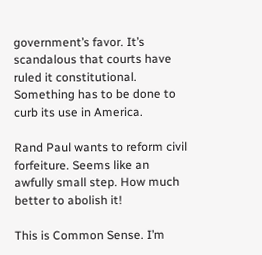government’s favor. It’s scandalous that courts have ruled it constitutional. Something has to be done to curb its use in America.

Rand Paul wants to reform civil forfeiture. Seems like an awfully small step. How much better to abolish it!

This is Common Sense. I’m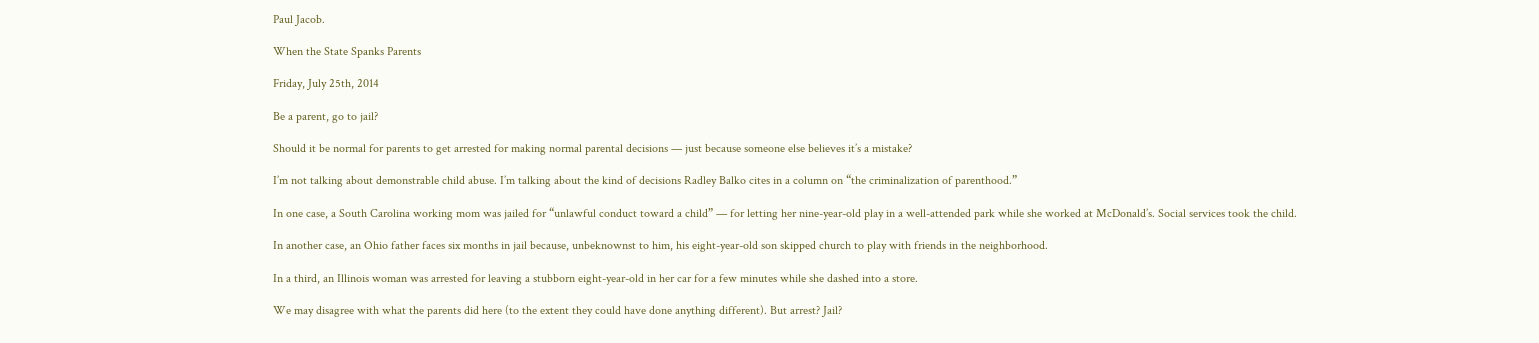Paul Jacob.

When the State Spanks Parents

Friday, July 25th, 2014

Be a parent, go to jail?

Should it be normal for parents to get arrested for making normal parental decisions — just because someone else believes it’s a mistake?

I’m not talking about demonstrable child abuse. I’m talking about the kind of decisions Radley Balko cites in a column on “the criminalization of parenthood.”

In one case, a South Carolina working mom was jailed for “unlawful conduct toward a child” — for letting her nine-year-old play in a well-attended park while she worked at McDonald’s. Social services took the child.

In another case, an Ohio father faces six months in jail because, unbeknownst to him, his eight-year-old son skipped church to play with friends in the neighborhood.

In a third, an Illinois woman was arrested for leaving a stubborn eight-year-old in her car for a few minutes while she dashed into a store.

We may disagree with what the parents did here (to the extent they could have done anything different). But arrest? Jail?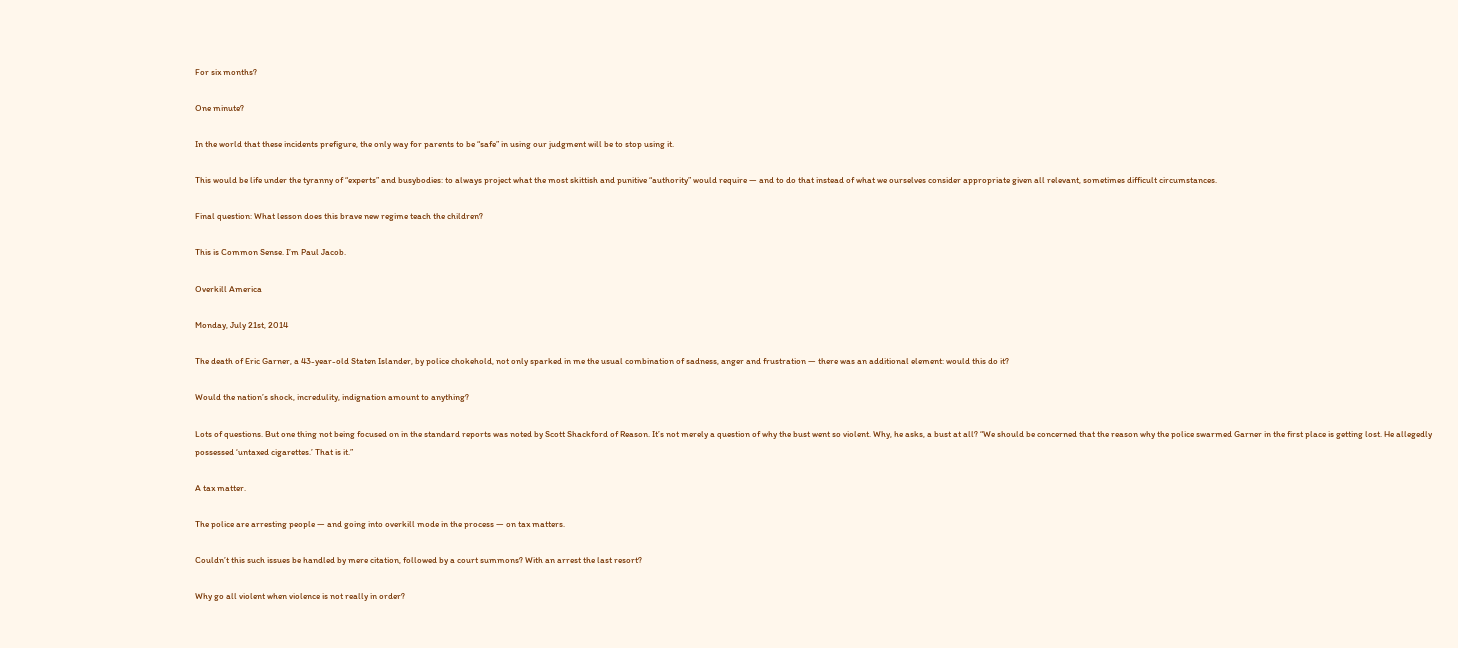For six months?

One minute?

In the world that these incidents prefigure, the only way for parents to be “safe” in using our judgment will be to stop using it.

This would be life under the tyranny of “experts” and busybodies: to always project what the most skittish and punitive “authority” would require — and to do that instead of what we ourselves consider appropriate given all relevant, sometimes difficult circumstances.

Final question: What lesson does this brave new regime teach the children?

This is Common Sense. I’m Paul Jacob.

Overkill America

Monday, July 21st, 2014

The death of Eric Garner, a 43-year-old Staten Islander, by police chokehold, not only sparked in me the usual combination of sadness, anger and frustration — there was an additional element: would this do it?

Would the nation’s shock, incredulity, indignation amount to anything?

Lots of questions. But one thing not being focused on in the standard reports was noted by Scott Shackford of Reason. It’s not merely a question of why the bust went so violent. Why, he asks, a bust at all? “We should be concerned that the reason why the police swarmed Garner in the first place is getting lost. He allegedly possessed ‘untaxed cigarettes.’ That is it.”

A tax matter.

The police are arresting people — and going into overkill mode in the process — on tax matters.

Couldn’t this such issues be handled by mere citation, followed by a court summons? With an arrest the last resort?

Why go all violent when violence is not really in order?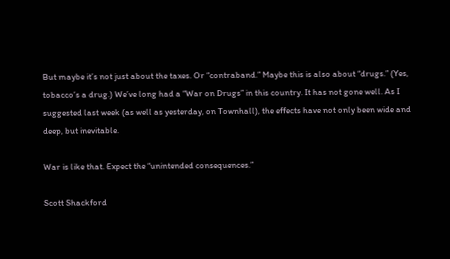But maybe it’s not just about the taxes. Or “contraband.” Maybe this is also about “drugs.” (Yes, tobacco’s a drug.) We’ve long had a “War on Drugs” in this country. It has not gone well. As I suggested last week (as well as yesterday, on Townhall), the effects have not only been wide and deep, but inevitable.

War is like that. Expect the “unintended consequences.”

Scott Shackford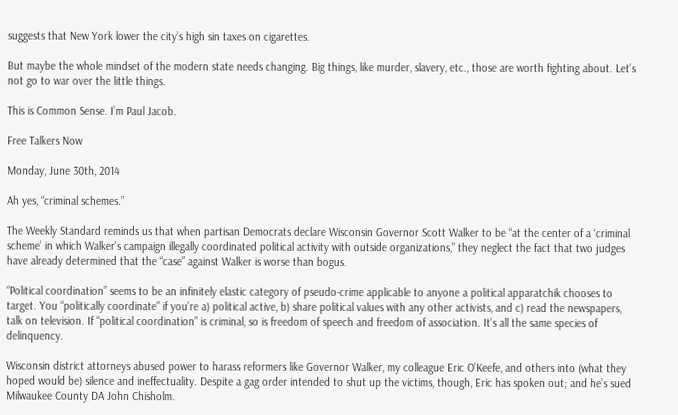suggests that New York lower the city’s high sin taxes on cigarettes.

But maybe the whole mindset of the modern state needs changing. Big things, like murder, slavery, etc., those are worth fighting about. Let’s not go to war over the little things.

This is Common Sense. I’m Paul Jacob.

Free Talkers Now

Monday, June 30th, 2014

Ah yes, “criminal schemes.”

The Weekly Standard reminds us that when partisan Democrats declare Wisconsin Governor Scott Walker to be “at the center of a ‘criminal scheme’ in which Walker’s campaign illegally coordinated political activity with outside organizations,” they neglect the fact that two judges have already determined that the “case” against Walker is worse than bogus.

“Political coordination” seems to be an infinitely elastic category of pseudo-crime applicable to anyone a political apparatchik chooses to target. You “politically coordinate” if you’re a) political active, b) share political values with any other activists, and c) read the newspapers, talk on television. If “political coordination” is criminal, so is freedom of speech and freedom of association. It’s all the same species of delinquency.

Wisconsin district attorneys abused power to harass reformers like Governor Walker, my colleague Eric O’Keefe, and others into (what they hoped would be) silence and ineffectuality. Despite a gag order intended to shut up the victims, though, Eric has spoken out; and he’s sued Milwaukee County DA John Chisholm.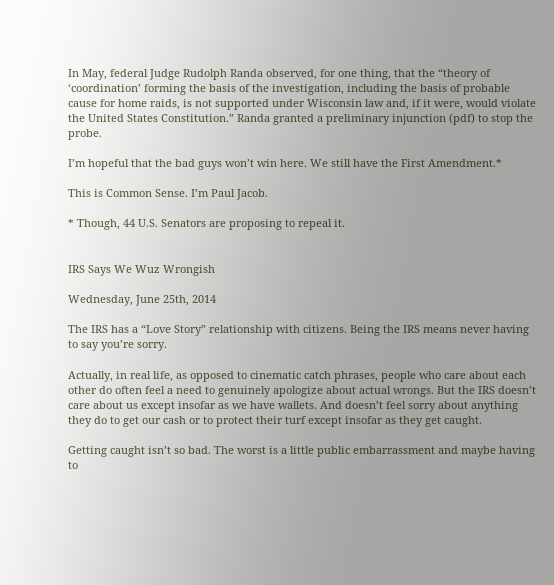In May, federal Judge Rudolph Randa observed, for one thing, that the “theory of ‘coordination’ forming the basis of the investigation, including the basis of probable cause for home raids, is not supported under Wisconsin law and, if it were, would violate the United States Constitution.” Randa granted a preliminary injunction (pdf) to stop the probe.

I’m hopeful that the bad guys won’t win here. We still have the First Amendment.*

This is Common Sense. I’m Paul Jacob.

* Though, 44 U.S. Senators are proposing to repeal it.


IRS Says We Wuz Wrongish

Wednesday, June 25th, 2014

The IRS has a “Love Story” relationship with citizens. Being the IRS means never having to say you’re sorry.

Actually, in real life, as opposed to cinematic catch phrases, people who care about each other do often feel a need to genuinely apologize about actual wrongs. But the IRS doesn’t care about us except insofar as we have wallets. And doesn’t feel sorry about anything they do to get our cash or to protect their turf except insofar as they get caught.

Getting caught isn’t so bad. The worst is a little public embarrassment and maybe having to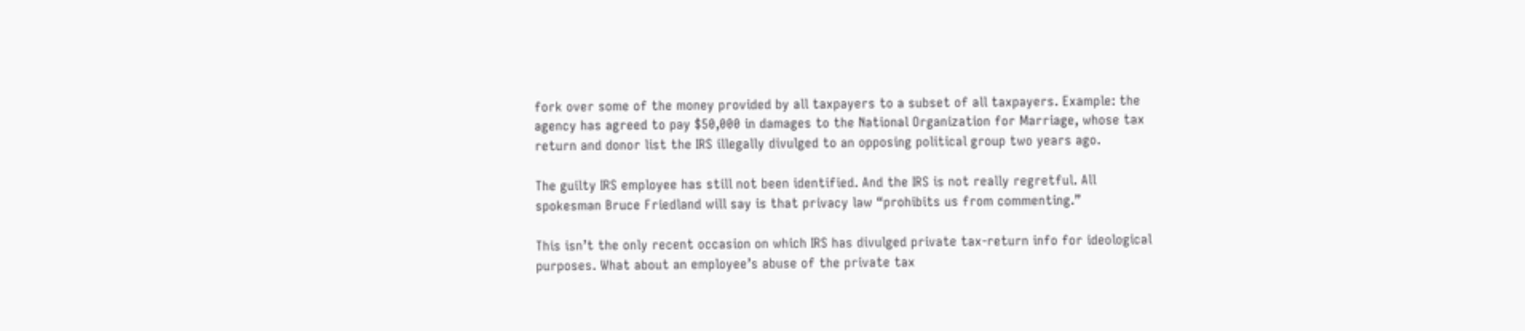fork over some of the money provided by all taxpayers to a subset of all taxpayers. Example: the agency has agreed to pay $50,000 in damages to the National Organization for Marriage, whose tax return and donor list the IRS illegally divulged to an opposing political group two years ago.

The guilty IRS employee has still not been identified. And the IRS is not really regretful. All spokesman Bruce Friedland will say is that privacy law “prohibits us from commenting.”

This isn’t the only recent occasion on which IRS has divulged private tax-return info for ideological purposes. What about an employee’s abuse of the private tax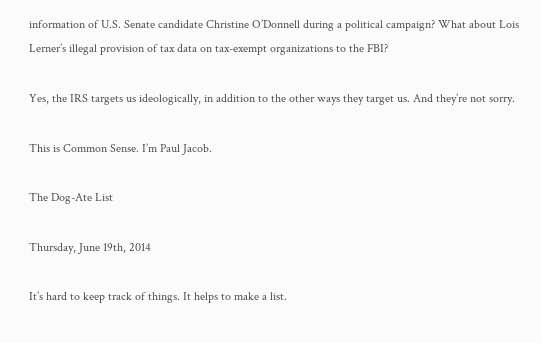information of U.S. Senate candidate Christine O’Donnell during a political campaign? What about Lois Lerner’s illegal provision of tax data on tax-exempt organizations to the FBI?

Yes, the IRS targets us ideologically, in addition to the other ways they target us. And they’re not sorry.

This is Common Sense. I’m Paul Jacob.

The Dog-Ate List

Thursday, June 19th, 2014

It’s hard to keep track of things. It helps to make a list.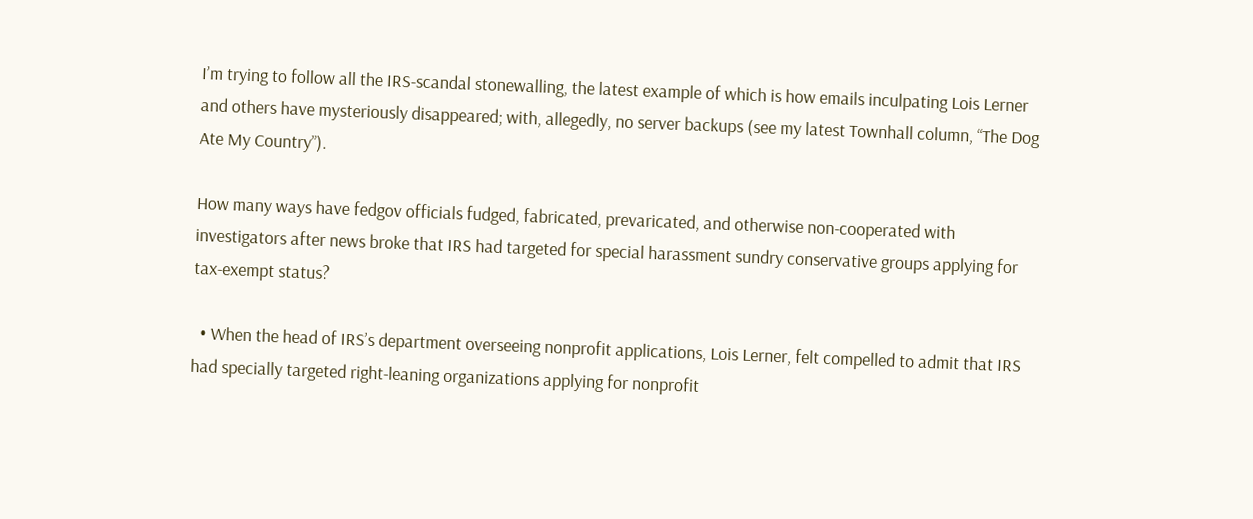I’m trying to follow all the IRS-scandal stonewalling, the latest example of which is how emails inculpating Lois Lerner and others have mysteriously disappeared; with, allegedly, no server backups (see my latest Townhall column, “The Dog Ate My Country”).

How many ways have fedgov officials fudged, fabricated, prevaricated, and otherwise non-cooperated with investigators after news broke that IRS had targeted for special harassment sundry conservative groups applying for tax-exempt status?

  • When the head of IRS’s department overseeing nonprofit applications, Lois Lerner, felt compelled to admit that IRS had specially targeted right-leaning organizations applying for nonprofit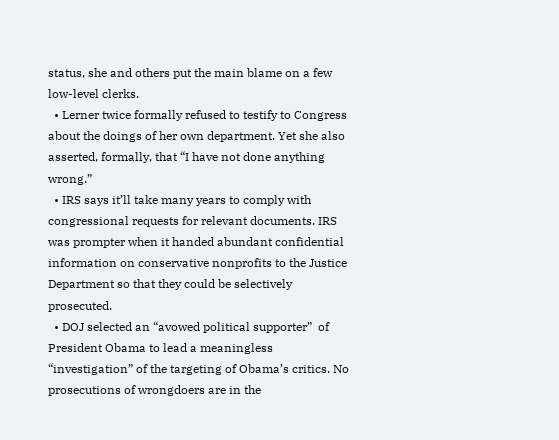status, she and others put the main blame on a few low-level clerks.
  • Lerner twice formally refused to testify to Congress about the doings of her own department. Yet she also asserted, formally, that “I have not done anything wrong.”
  • IRS says it’ll take many years to comply with congressional requests for relevant documents. IRS was prompter when it handed abundant confidential information on conservative nonprofits to the Justice Department so that they could be selectively prosecuted.
  • DOJ selected an “avowed political supporter”  of President Obama to lead a meaningless “investigation” of the targeting of Obama’s critics. No prosecutions of wrongdoers are in the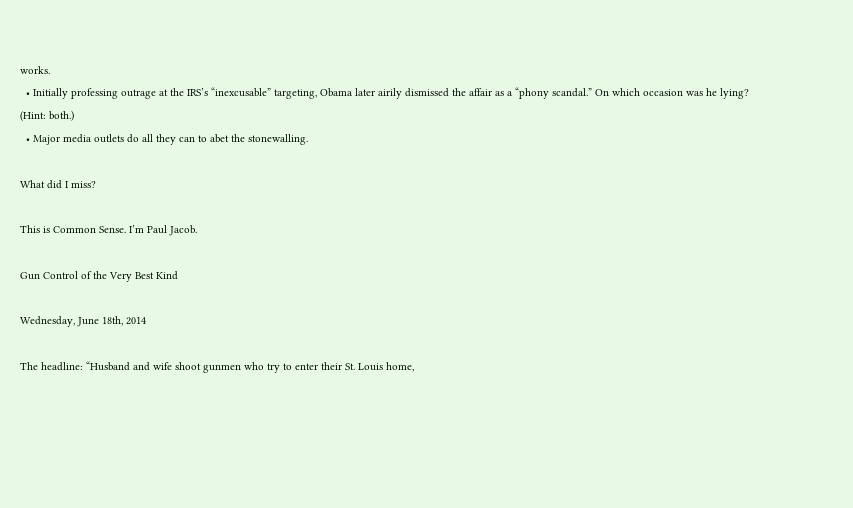works.
  • Initially professing outrage at the IRS’s “inexcusable” targeting, Obama later airily dismissed the affair as a “phony scandal.” On which occasion was he lying? (Hint: both.)
  • Major media outlets do all they can to abet the stonewalling.

What did I miss?

This is Common Sense. I’m Paul Jacob.

Gun Control of the Very Best Kind

Wednesday, June 18th, 2014

The headline: “Husband and wife shoot gunmen who try to enter their St. Louis home,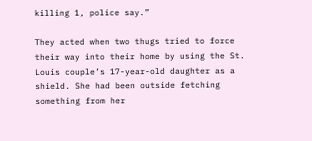killing 1, police say.”

They acted when two thugs tried to force their way into their home by using the St. Louis couple’s 17-year-old daughter as a shield. She had been outside fetching something from her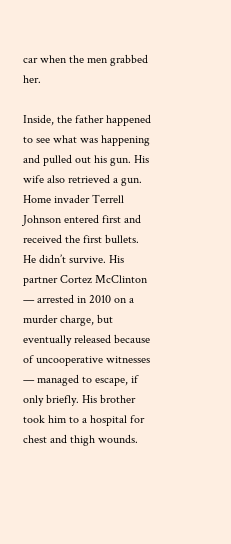car when the men grabbed her.

Inside, the father happened to see what was happening and pulled out his gun. His wife also retrieved a gun. Home invader Terrell Johnson entered first and received the first bullets. He didn’t survive. His partner Cortez McClinton — arrested in 2010 on a murder charge, but eventually released because of uncooperative witnesses — managed to escape, if only briefly. His brother took him to a hospital for chest and thigh wounds.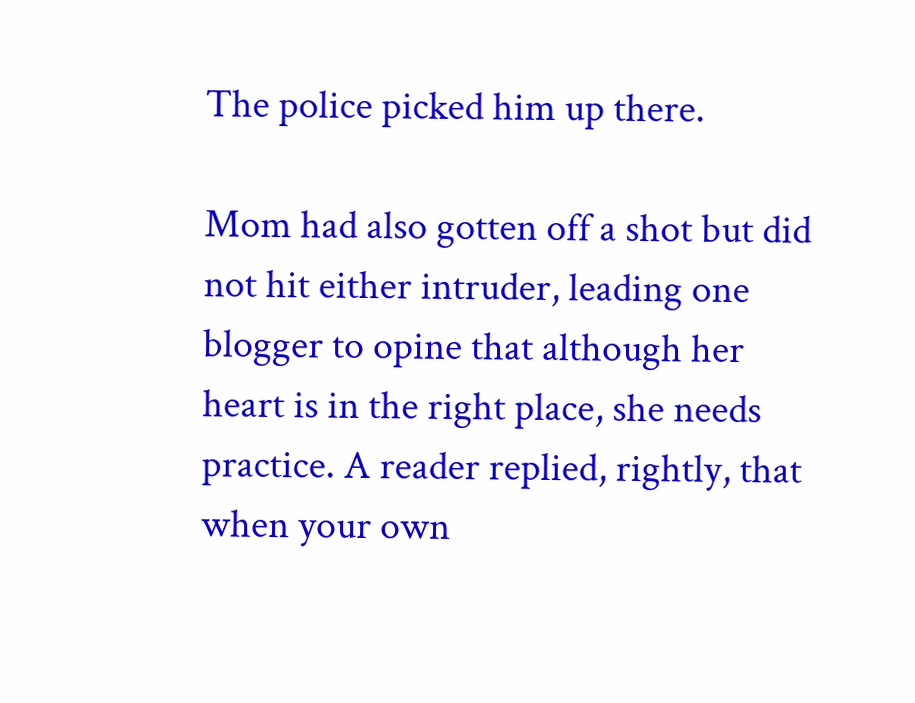The police picked him up there.

Mom had also gotten off a shot but did not hit either intruder, leading one blogger to opine that although her heart is in the right place, she needs practice. A reader replied, rightly, that when your own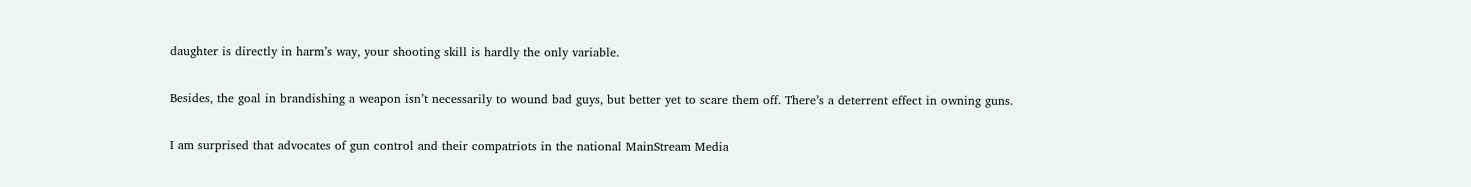daughter is directly in harm’s way, your shooting skill is hardly the only variable.

Besides, the goal in brandishing a weapon isn’t necessarily to wound bad guys, but better yet to scare them off. There’s a deterrent effect in owning guns.

I am surprised that advocates of gun control and their compatriots in the national MainStream Media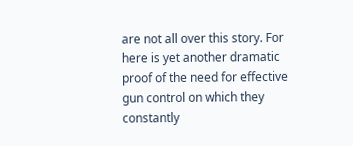are not all over this story. For here is yet another dramatic proof of the need for effective gun control on which they constantly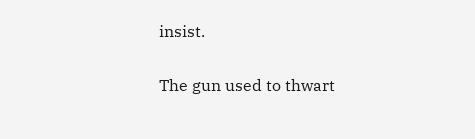insist.

The gun used to thwart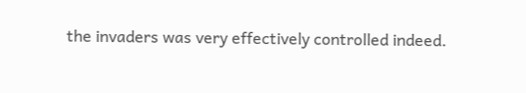the invaders was very effectively controlled indeed.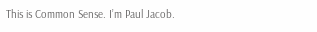This is Common Sense. I’m Paul Jacob.